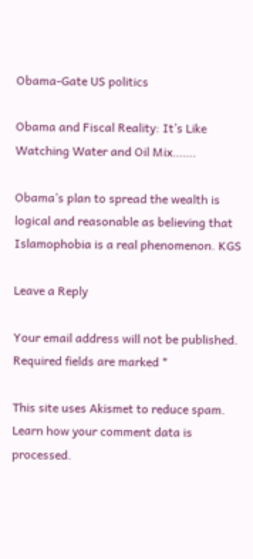Obama-Gate US politics

Obama and Fiscal Reality: It’s Like Watching Water and Oil Mix…….

Obama’s plan to spread the wealth is logical and reasonable as believing that Islamophobia is a real phenomenon. KGS

Leave a Reply

Your email address will not be published. Required fields are marked *

This site uses Akismet to reduce spam. Learn how your comment data is processed.